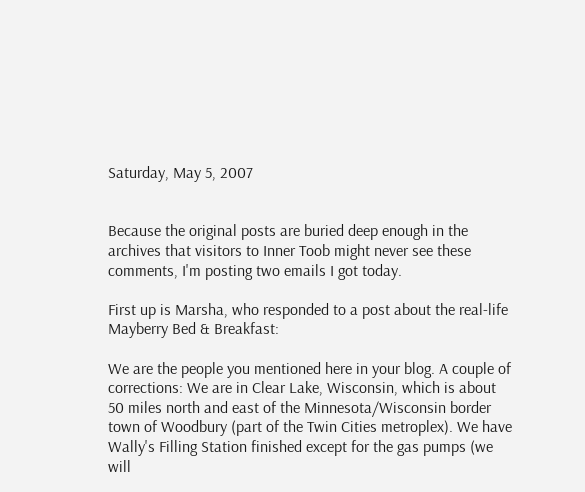Saturday, May 5, 2007


Because the original posts are buried deep enough in the archives that visitors to Inner Toob might never see these comments, I'm posting two emails I got today.

First up is Marsha, who responded to a post about the real-life Mayberry Bed & Breakfast:

We are the people you mentioned here in your blog. A couple of corrections: We are in Clear Lake, Wisconsin, which is about 50 miles north and east of the Minnesota/Wisconsin border town of Woodbury (part of the Twin Cities metroplex). We have Wally's Filling Station finished except for the gas pumps (we will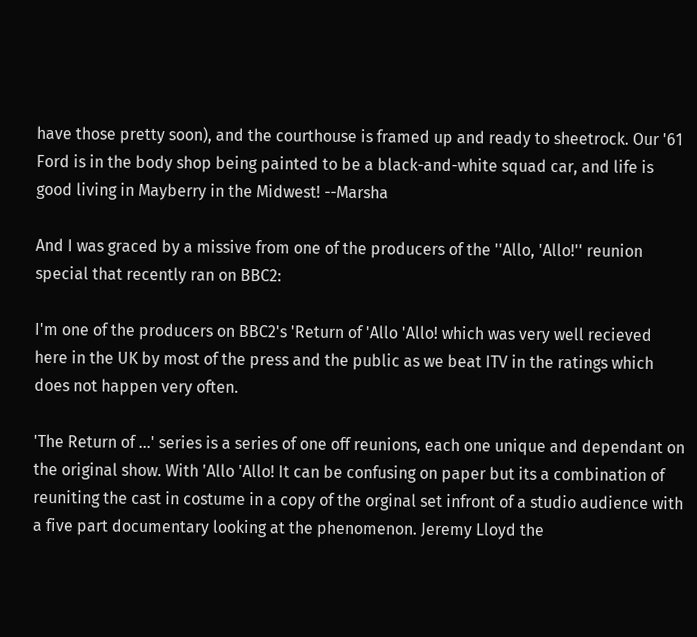have those pretty soon), and the courthouse is framed up and ready to sheetrock. Our '61 Ford is in the body shop being painted to be a black-and-white squad car, and life is good living in Mayberry in the Midwest! --Marsha

And I was graced by a missive from one of the producers of the ''Allo, 'Allo!'' reunion special that recently ran on BBC2:

I'm one of the producers on BBC2's 'Return of 'Allo 'Allo! which was very well recieved here in the UK by most of the press and the public as we beat ITV in the ratings which does not happen very often.

'The Return of ...' series is a series of one off reunions, each one unique and dependant on the original show. With 'Allo 'Allo! It can be confusing on paper but its a combination of reuniting the cast in costume in a copy of the orginal set infront of a studio audience with a five part documentary looking at the phenomenon. Jeremy Lloyd the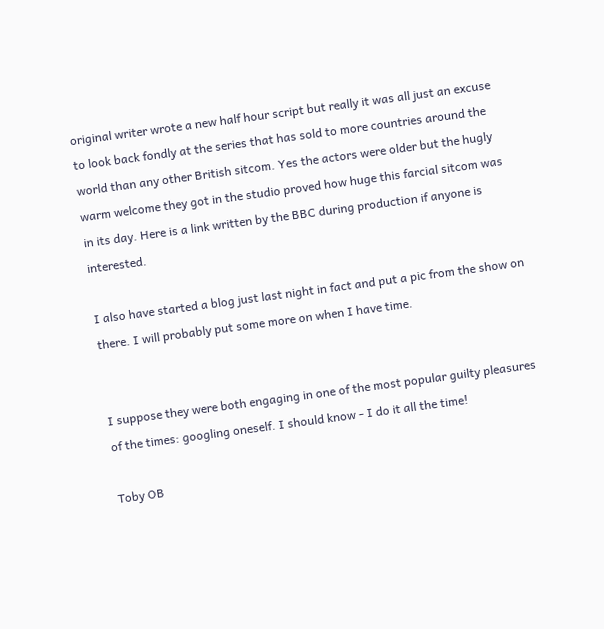original writer wrote a new half hour script but really it was all just an excuse to look back fondly at the series that has sold to more countries around the world than any other British sitcom. Yes the actors were older but the hugly warm welcome they got in the studio proved how huge this farcial sitcom was in its day. Here is a link written by the BBC during production if anyone is interested.

I also have started a blog just last night in fact and put a pic from the show on there. I will probably put some more on when I have time.


I suppose they were both engaging in one of the most popular guilty pleasures of the times: googling oneself. I should know - I do it all the time!

Toby OB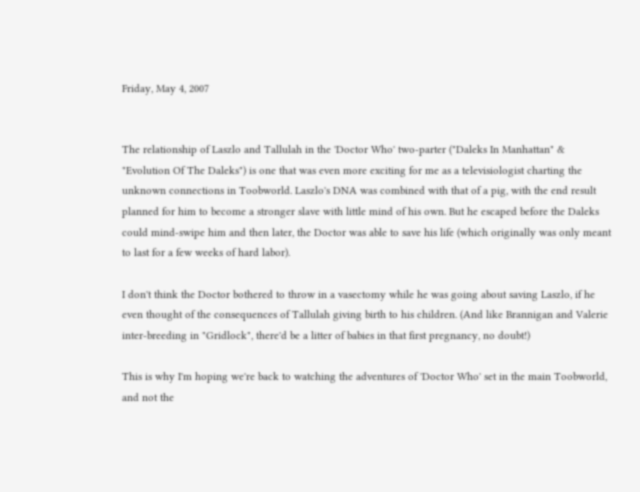Friday, May 4, 2007


The relationship of Laszlo and Tallulah in the 'Doctor Who' two-parter ("Daleks In Manhattan" & "Evolution Of The Daleks") is one that was even more exciting for me as a televisiologist charting the unknown connections in Toobworld. Laszlo's DNA was combined with that of a pig, with the end result planned for him to become a stronger slave with little mind of his own. But he escaped before the Daleks could mind-swipe him and then later, the Doctor was able to save his life (which originally was only meant to last for a few weeks of hard labor).

I don't think the Doctor bothered to throw in a vasectomy while he was going about saving Laszlo, if he even thought of the consequences of Tallulah giving birth to his children. (And like Brannigan and Valerie inter-breeding in "Gridlock", there'd be a litter of babies in that first pregnancy, no doubt!)

This is why I'm hoping we're back to watching the adventures of 'Doctor Who' set in the main Toobworld, and not the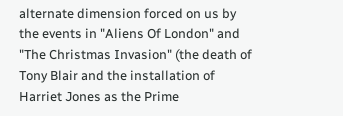alternate dimension forced on us by the events in "Aliens Of London" and "The Christmas Invasion" (the death of Tony Blair and the installation of Harriet Jones as the Prime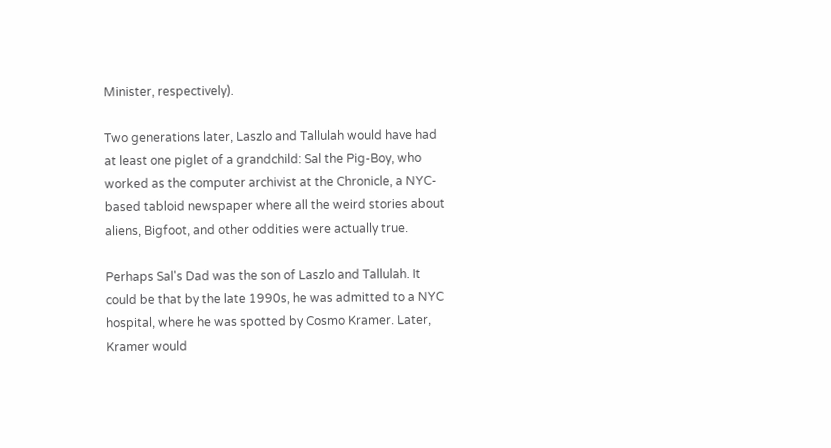Minister, respectively).

Two generations later, Laszlo and Tallulah would have had at least one piglet of a grandchild: Sal the Pig-Boy, who worked as the computer archivist at the Chronicle, a NYC-based tabloid newspaper where all the weird stories about aliens, Bigfoot, and other oddities were actually true.

Perhaps Sal's Dad was the son of Laszlo and Tallulah. It could be that by the late 1990s, he was admitted to a NYC hospital, where he was spotted by Cosmo Kramer. Later, Kramer would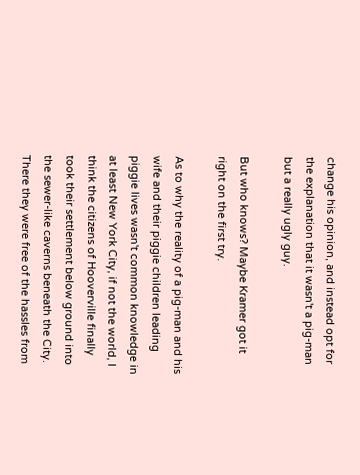change his opinion, and instead opt for the explanation that it wasn't a pig-man but a really ugly guy.

But who knows? Maybe Kramer got it right on the first try.

As to why the reality of a pig-man and his wife and their piggie children leading piggie lives wasn't common knowledge in at least New York City, if not the world, I think the citizens of Hooverville finally took their settlement below ground into the sewer-like caverns beneath the City. There they were free of the hassles from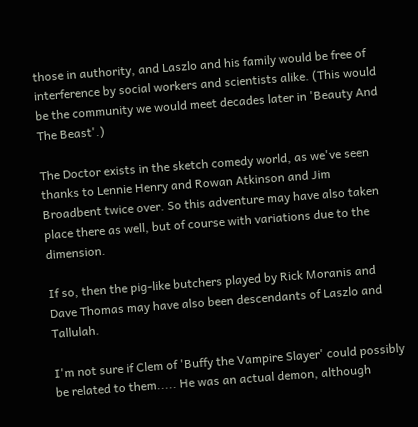those in authority, and Laszlo and his family would be free of interference by social workers and scientists alike. (This would be the community we would meet decades later in 'Beauty And The Beast'.)

The Doctor exists in the sketch comedy world, as we've seen thanks to Lennie Henry and Rowan Atkinson and Jim Broadbent twice over. So this adventure may have also taken place there as well, but of course with variations due to the dimension.

If so, then the pig-like butchers played by Rick Moranis and Dave Thomas may have also been descendants of Laszlo and Tallulah.

I'm not sure if Clem of 'Buffy the Vampire Slayer' could possibly be related to them..... He was an actual demon, although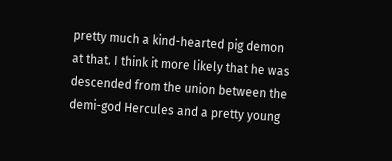pretty much a kind-hearted pig demon at that. I think it more likely that he was descended from the union between the demi-god Hercules and a pretty young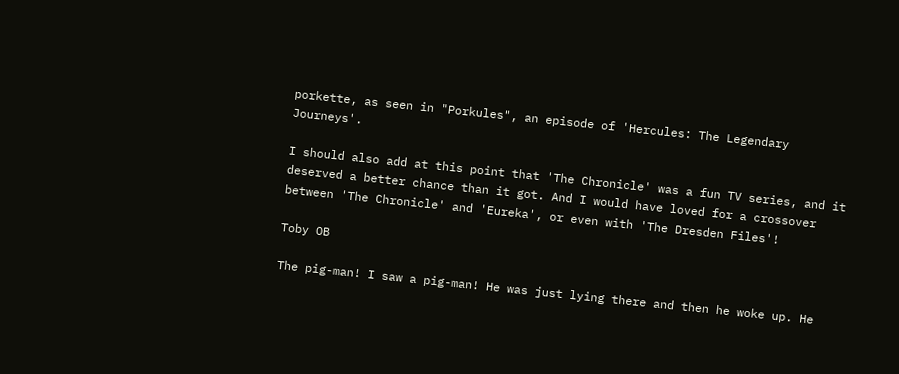porkette, as seen in "Porkules", an episode of 'Hercules: The Legendary Journeys'.

I should also add at this point that 'The Chronicle' was a fun TV series, and it deserved a better chance than it got. And I would have loved for a crossover between 'The Chronicle' and 'Eureka', or even with 'The Dresden Files'!

Toby OB

The pig-man! I saw a pig-man! He was just lying there and then he woke up. He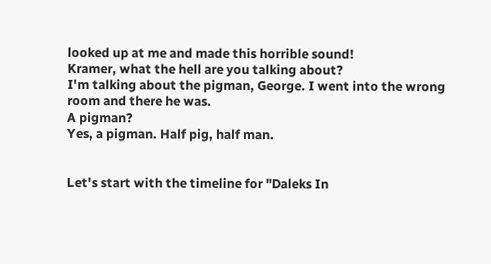looked up at me and made this horrible sound!
Kramer, what the hell are you talking about?
I'm talking about the pigman, George. I went into the wrong room and there he was.
A pigman?
Yes, a pigman. Half pig, half man.


Let's start with the timeline for "Daleks In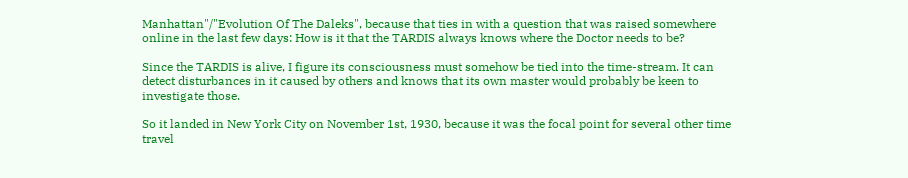Manhattan"/"Evolution Of The Daleks", because that ties in with a question that was raised somewhere online in the last few days: How is it that the TARDIS always knows where the Doctor needs to be?

Since the TARDIS is alive, I figure its consciousness must somehow be tied into the time-stream. It can detect disturbances in it caused by others and knows that its own master would probably be keen to investigate those.

So it landed in New York City on November 1st, 1930, because it was the focal point for several other time travel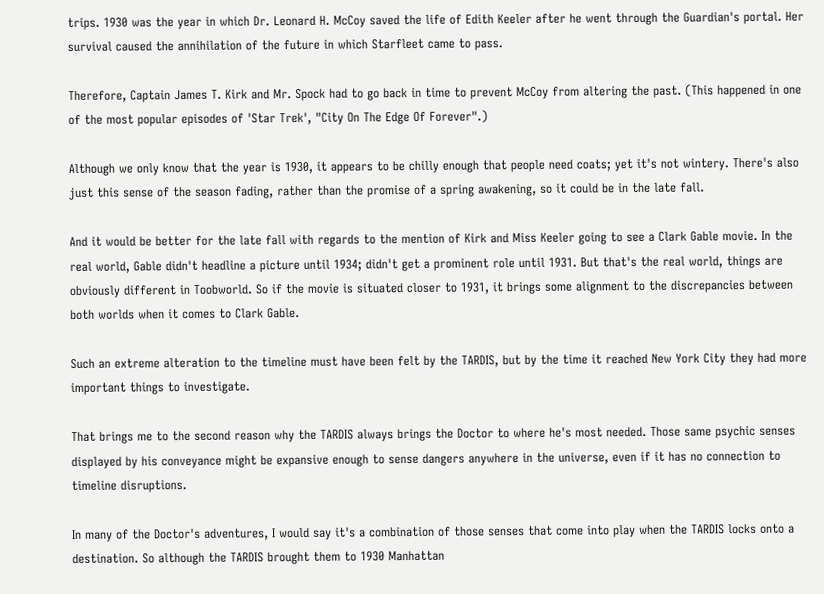trips. 1930 was the year in which Dr. Leonard H. McCoy saved the life of Edith Keeler after he went through the Guardian's portal. Her survival caused the annihilation of the future in which Starfleet came to pass.

Therefore, Captain James T. Kirk and Mr. Spock had to go back in time to prevent McCoy from altering the past. (This happened in one of the most popular episodes of 'Star Trek', "City On The Edge Of Forever".)

Although we only know that the year is 1930, it appears to be chilly enough that people need coats; yet it's not wintery. There's also just this sense of the season fading, rather than the promise of a spring awakening, so it could be in the late fall.

And it would be better for the late fall with regards to the mention of Kirk and Miss Keeler going to see a Clark Gable movie. In the real world, Gable didn't headline a picture until 1934; didn't get a prominent role until 1931. But that's the real world, things are obviously different in Toobworld. So if the movie is situated closer to 1931, it brings some alignment to the discrepancies between both worlds when it comes to Clark Gable.

Such an extreme alteration to the timeline must have been felt by the TARDIS, but by the time it reached New York City they had more important things to investigate.

That brings me to the second reason why the TARDIS always brings the Doctor to where he's most needed. Those same psychic senses displayed by his conveyance might be expansive enough to sense dangers anywhere in the universe, even if it has no connection to timeline disruptions.

In many of the Doctor's adventures, I would say it's a combination of those senses that come into play when the TARDIS locks onto a destination. So although the TARDIS brought them to 1930 Manhattan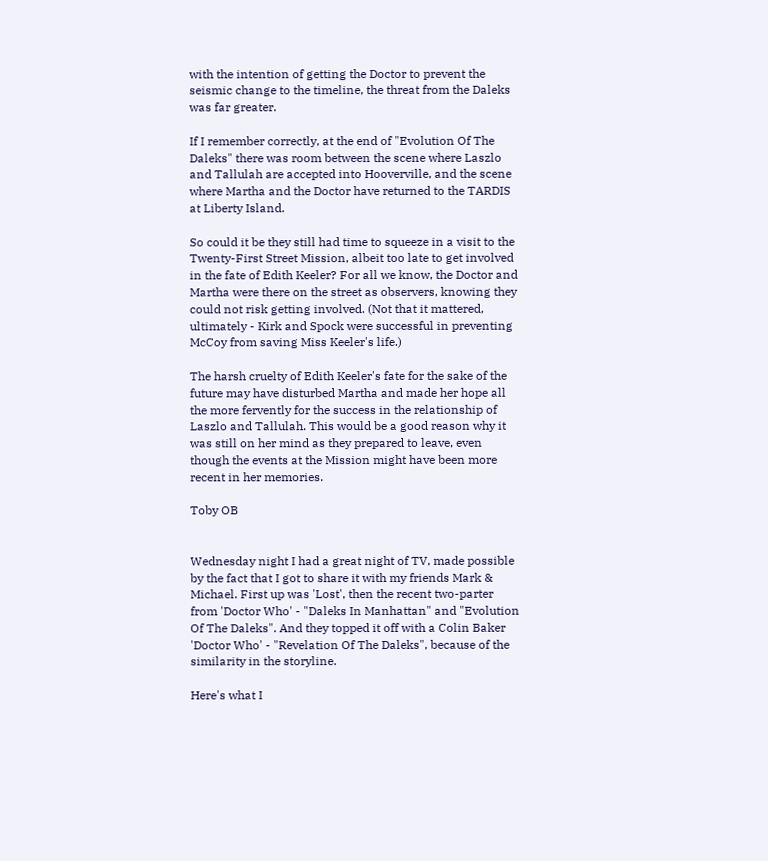with the intention of getting the Doctor to prevent the seismic change to the timeline, the threat from the Daleks was far greater.

If I remember correctly, at the end of "Evolution Of The Daleks" there was room between the scene where Laszlo and Tallulah are accepted into Hooverville, and the scene where Martha and the Doctor have returned to the TARDIS at Liberty Island.

So could it be they still had time to squeeze in a visit to the Twenty-First Street Mission, albeit too late to get involved in the fate of Edith Keeler? For all we know, the Doctor and Martha were there on the street as observers, knowing they could not risk getting involved. (Not that it mattered, ultimately - Kirk and Spock were successful in preventing McCoy from saving Miss Keeler's life.)

The harsh cruelty of Edith Keeler's fate for the sake of the future may have disturbed Martha and made her hope all the more fervently for the success in the relationship of Laszlo and Tallulah. This would be a good reason why it was still on her mind as they prepared to leave, even though the events at the Mission might have been more recent in her memories.

Toby OB


Wednesday night I had a great night of TV, made possible by the fact that I got to share it with my friends Mark & Michael. First up was 'Lost', then the recent two-parter from 'Doctor Who' - "Daleks In Manhattan" and "Evolution Of The Daleks". And they topped it off with a Colin Baker 'Doctor Who' - "Revelation Of The Daleks", because of the similarity in the storyline.

Here's what I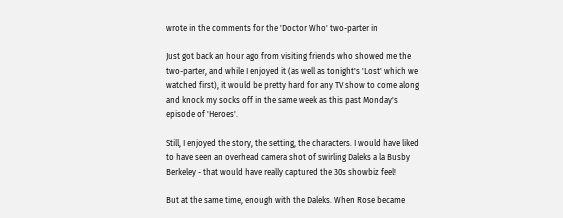wrote in the comments for the 'Doctor Who' two-parter in

Just got back an hour ago from visiting friends who showed me the two-parter, and while I enjoyed it (as well as tonight's 'Lost' which we watched first), it would be pretty hard for any TV show to come along and knock my socks off in the same week as this past Monday's episode of 'Heroes'.

Still, I enjoyed the story, the setting, the characters. I would have liked to have seen an overhead camera shot of swirling Daleks a la Busby Berkeley - that would have really captured the 30s showbiz feel!

But at the same time, enough with the Daleks. When Rose became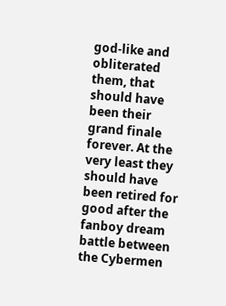god-like and obliterated them, that should have been their grand finale forever. At the very least they should have been retired for good after the fanboy dream battle between the Cybermen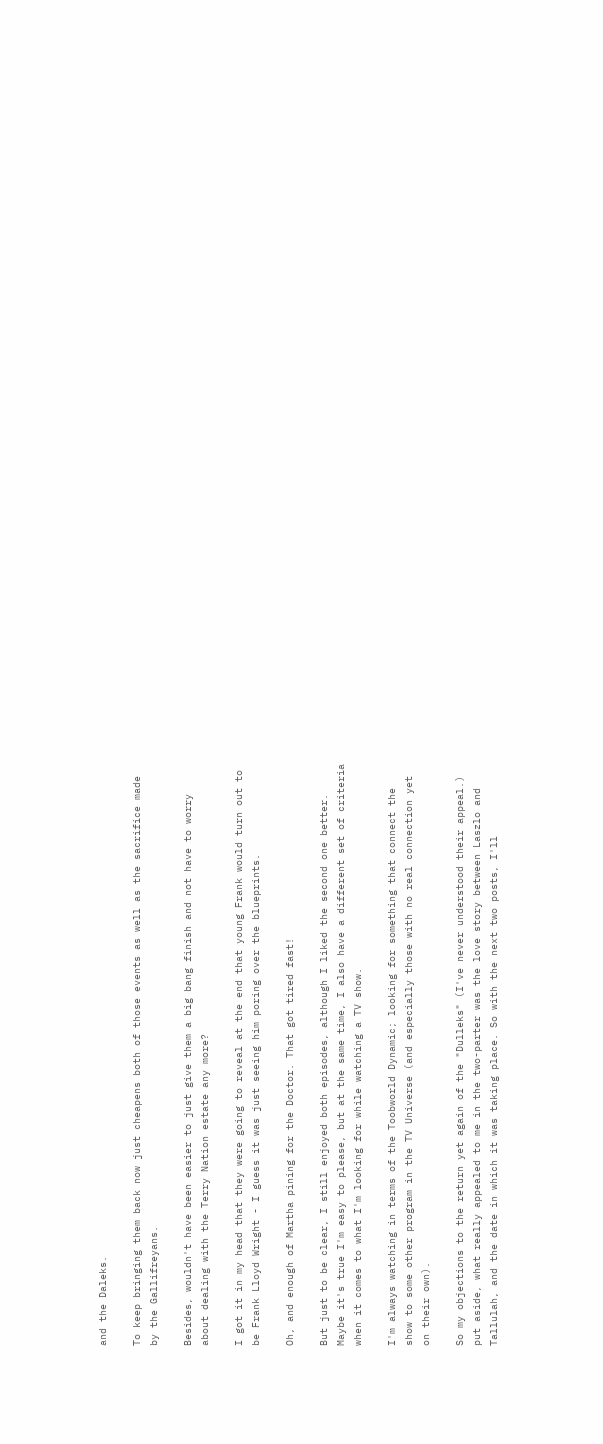and the Daleks.

To keep bringing them back now just cheapens both of those events as well as the sacrifice made by the Gallifreyans.

Besides, wouldn't have been easier to just give them a big bang finish and not have to worry about dealing with the Terry Nation estate any more?

I got it in my head that they were going to reveal at the end that young Frank would turn out to be Frank Lloyd Wright - I guess it was just seeing him poring over the blueprints.

Oh, and enough of Martha pining for the Doctor. That got tired fast!

But just to be clear, I still enjoyed both episodes, although I liked the second one better. Maybe it's true I'm easy to please, but at the same time, I also have a different set of criteria when it comes to what I'm looking for while watching a TV show.

I'm always watching in terms of the Toobworld Dynamic; looking for something that connect the show to some other program in the TV Universe (and especially those with no real connection yet on their own).

So my objections to the return yet again of the "Dulleks" (I've never understood their appeal.) put aside, what really appealed to me in the two-parter was the love story between Laszlo and Tallulah, and the date in which it was taking place. So with the next two posts, I'll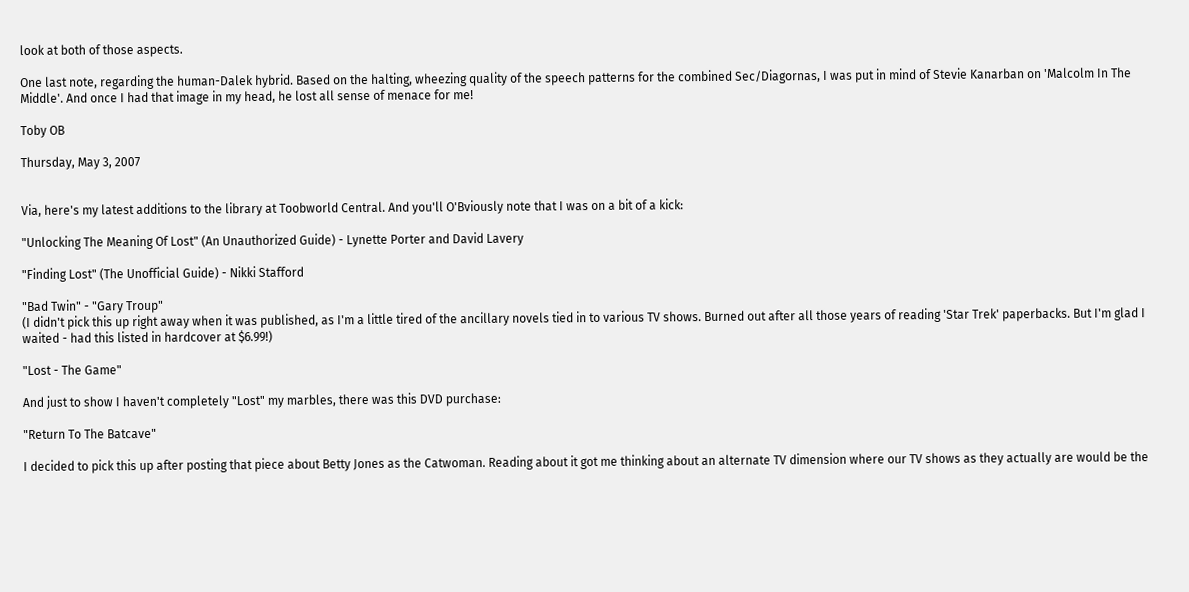look at both of those aspects.

One last note, regarding the human-Dalek hybrid. Based on the halting, wheezing quality of the speech patterns for the combined Sec/Diagornas, I was put in mind of Stevie Kanarban on 'Malcolm In The Middle'. And once I had that image in my head, he lost all sense of menace for me!

Toby OB

Thursday, May 3, 2007


Via, here's my latest additions to the library at Toobworld Central. And you'll O'Bviously note that I was on a bit of a kick:

"Unlocking The Meaning Of Lost" (An Unauthorized Guide) - Lynette Porter and David Lavery

"Finding Lost" (The Unofficial Guide) - Nikki Stafford

"Bad Twin" - "Gary Troup"
(I didn't pick this up right away when it was published, as I'm a little tired of the ancillary novels tied in to various TV shows. Burned out after all those years of reading 'Star Trek' paperbacks. But I'm glad I waited - had this listed in hardcover at $6.99!)

"Lost - The Game"

And just to show I haven't completely "Lost" my marbles, there was this DVD purchase:

"Return To The Batcave"

I decided to pick this up after posting that piece about Betty Jones as the Catwoman. Reading about it got me thinking about an alternate TV dimension where our TV shows as they actually are would be the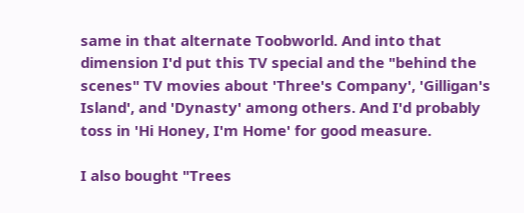same in that alternate Toobworld. And into that dimension I'd put this TV special and the "behind the scenes" TV movies about 'Three's Company', 'Gilligan's Island', and 'Dynasty' among others. And I'd probably toss in 'Hi Honey, I'm Home' for good measure.

I also bought "Trees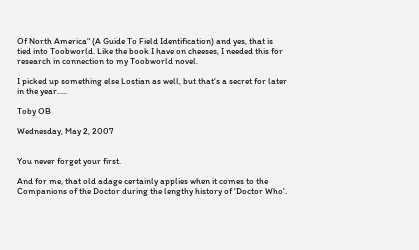Of North America" (A Guide To Field Identification) and yes, that is tied into Toobworld. Like the book I have on cheeses, I needed this for research in connection to my Toobworld novel.

I picked up something else Lostian as well, but that's a secret for later in the year.....

Toby OB

Wednesday, May 2, 2007


You never forget your first.

And for me, that old adage certainly applies when it comes to the Companions of the Doctor during the lengthy history of 'Doctor Who'.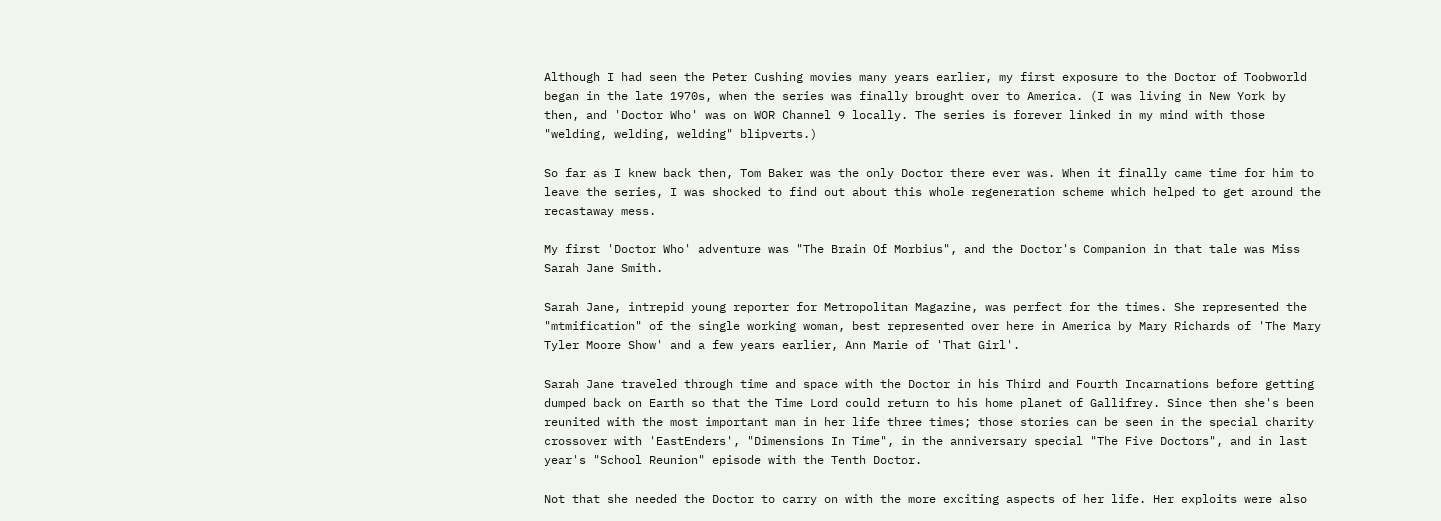Although I had seen the Peter Cushing movies many years earlier, my first exposure to the Doctor of Toobworld began in the late 1970s, when the series was finally brought over to America. (I was living in New York by then, and 'Doctor Who' was on WOR Channel 9 locally. The series is forever linked in my mind with those "welding, welding, welding" blipverts.)

So far as I knew back then, Tom Baker was the only Doctor there ever was. When it finally came time for him to leave the series, I was shocked to find out about this whole regeneration scheme which helped to get around the recastaway mess.

My first 'Doctor Who' adventure was "The Brain Of Morbius", and the Doctor's Companion in that tale was Miss Sarah Jane Smith.

Sarah Jane, intrepid young reporter for Metropolitan Magazine, was perfect for the times. She represented the "mtmification" of the single working woman, best represented over here in America by Mary Richards of 'The Mary Tyler Moore Show' and a few years earlier, Ann Marie of 'That Girl'.

Sarah Jane traveled through time and space with the Doctor in his Third and Fourth Incarnations before getting dumped back on Earth so that the Time Lord could return to his home planet of Gallifrey. Since then she's been reunited with the most important man in her life three times; those stories can be seen in the special charity crossover with 'EastEnders', "Dimensions In Time", in the anniversary special "The Five Doctors", and in last year's "School Reunion" episode with the Tenth Doctor.

Not that she needed the Doctor to carry on with the more exciting aspects of her life. Her exploits were also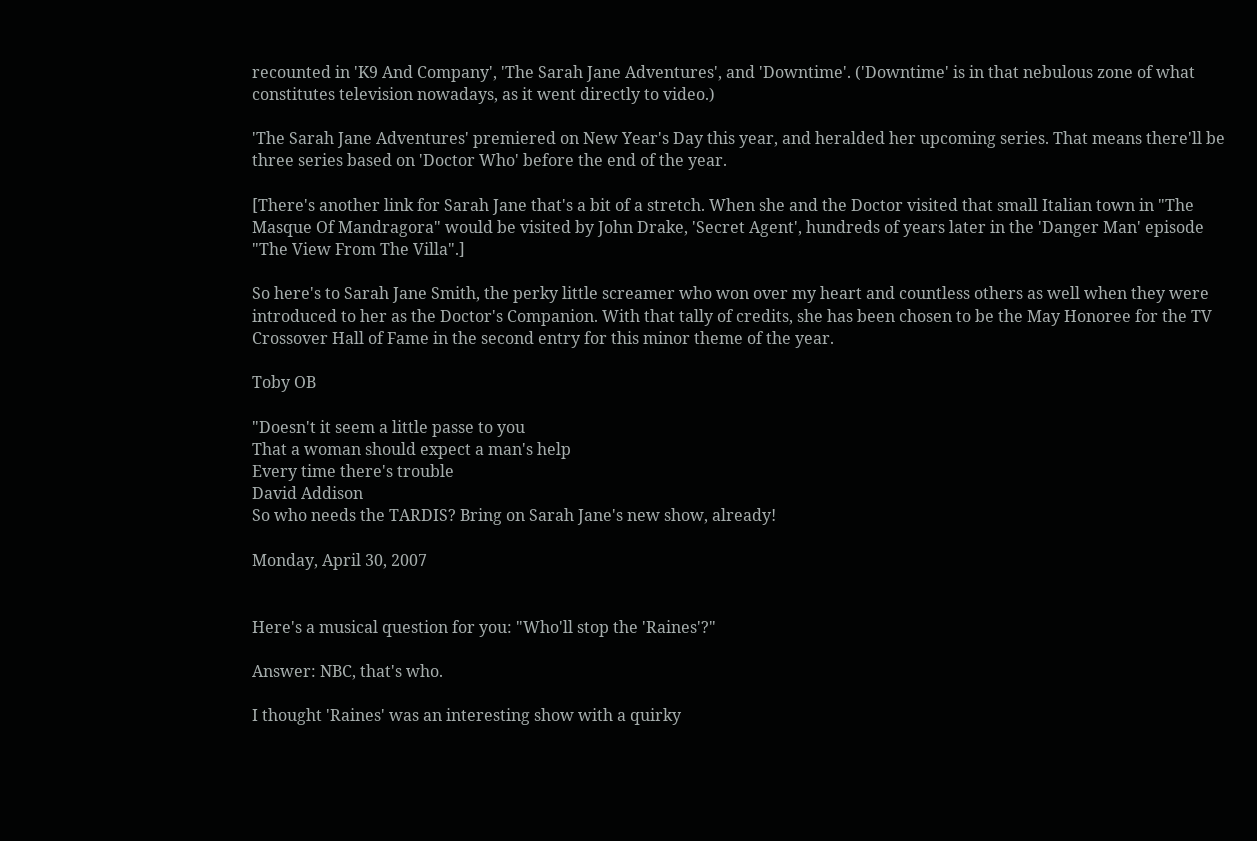recounted in 'K9 And Company', 'The Sarah Jane Adventures', and 'Downtime'. ('Downtime' is in that nebulous zone of what constitutes television nowadays, as it went directly to video.)

'The Sarah Jane Adventures' premiered on New Year's Day this year, and heralded her upcoming series. That means there'll be three series based on 'Doctor Who' before the end of the year.

[There's another link for Sarah Jane that's a bit of a stretch. When she and the Doctor visited that small Italian town in "The Masque Of Mandragora" would be visited by John Drake, 'Secret Agent', hundreds of years later in the 'Danger Man' episode "The View From The Villa".]

So here's to Sarah Jane Smith, the perky little screamer who won over my heart and countless others as well when they were introduced to her as the Doctor's Companion. With that tally of credits, she has been chosen to be the May Honoree for the TV Crossover Hall of Fame in the second entry for this minor theme of the year.

Toby OB

"Doesn't it seem a little passe to you
That a woman should expect a man's help
Every time there's trouble
David Addison
So who needs the TARDIS? Bring on Sarah Jane's new show, already!

Monday, April 30, 2007


Here's a musical question for you: "Who'll stop the 'Raines'?"

Answer: NBC, that's who.

I thought 'Raines' was an interesting show with a quirky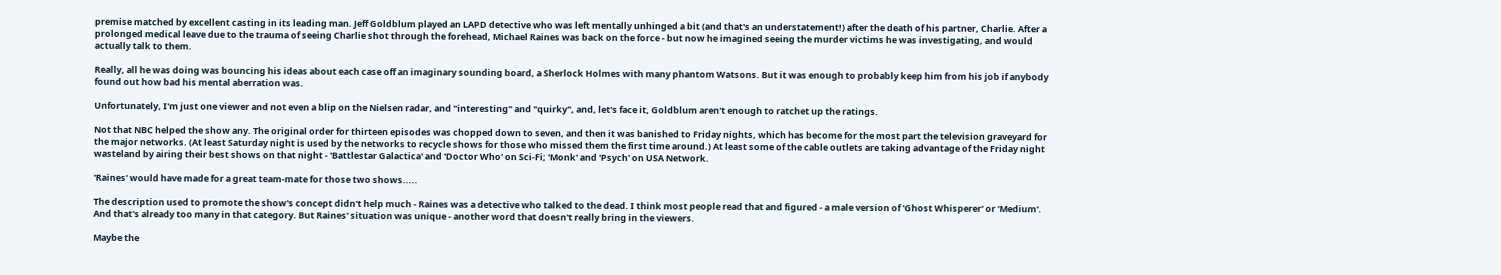premise matched by excellent casting in its leading man. Jeff Goldblum played an LAPD detective who was left mentally unhinged a bit (and that's an understatement!) after the death of his partner, Charlie. After a prolonged medical leave due to the trauma of seeing Charlie shot through the forehead, Michael Raines was back on the force - but now he imagined seeing the murder victims he was investigating, and would actually talk to them.

Really, all he was doing was bouncing his ideas about each case off an imaginary sounding board, a Sherlock Holmes with many phantom Watsons. But it was enough to probably keep him from his job if anybody found out how bad his mental aberration was.

Unfortunately, I'm just one viewer and not even a blip on the Nielsen radar, and "interesting" and "quirky", and, let's face it, Goldblum aren't enough to ratchet up the ratings.

Not that NBC helped the show any. The original order for thirteen episodes was chopped down to seven, and then it was banished to Friday nights, which has become for the most part the television graveyard for the major networks. (At least Saturday night is used by the networks to recycle shows for those who missed them the first time around.) At least some of the cable outlets are taking advantage of the Friday night wasteland by airing their best shows on that night - 'Battlestar Galactica' and 'Doctor Who' on Sci-Fi; 'Monk' and 'Psych' on USA Network.

'Raines' would have made for a great team-mate for those two shows.....

The description used to promote the show's concept didn't help much - Raines was a detective who talked to the dead. I think most people read that and figured - a male version of 'Ghost Whisperer' or 'Medium'. And that's already too many in that category. But Raines' situation was unique - another word that doesn't really bring in the viewers.

Maybe the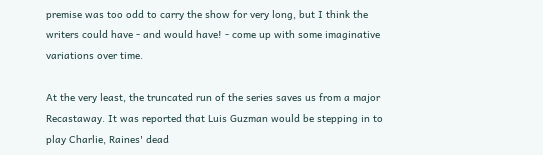premise was too odd to carry the show for very long, but I think the writers could have - and would have! - come up with some imaginative variations over time.

At the very least, the truncated run of the series saves us from a major Recastaway. It was reported that Luis Guzman would be stepping in to play Charlie, Raines' dead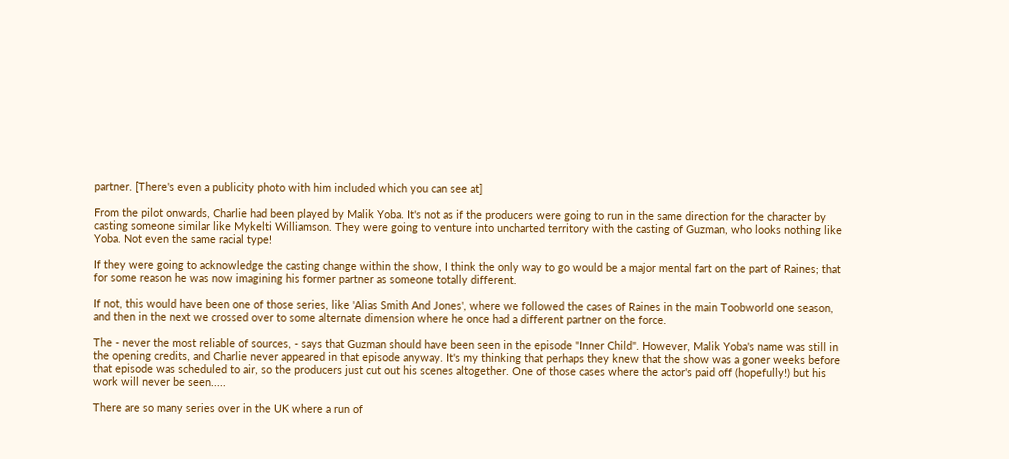partner. [There's even a publicity photo with him included which you can see at]

From the pilot onwards, Charlie had been played by Malik Yoba. It's not as if the producers were going to run in the same direction for the character by casting someone similar like Mykelti Williamson. They were going to venture into uncharted territory with the casting of Guzman, who looks nothing like Yoba. Not even the same racial type!

If they were going to acknowledge the casting change within the show, I think the only way to go would be a major mental fart on the part of Raines; that for some reason he was now imagining his former partner as someone totally different.

If not, this would have been one of those series, like 'Alias Smith And Jones', where we followed the cases of Raines in the main Toobworld one season, and then in the next we crossed over to some alternate dimension where he once had a different partner on the force.

The - never the most reliable of sources, - says that Guzman should have been seen in the episode "Inner Child". However, Malik Yoba's name was still in the opening credits, and Charlie never appeared in that episode anyway. It's my thinking that perhaps they knew that the show was a goner weeks before that episode was scheduled to air, so the producers just cut out his scenes altogether. One of those cases where the actor's paid off (hopefully!) but his work will never be seen.....

There are so many series over in the UK where a run of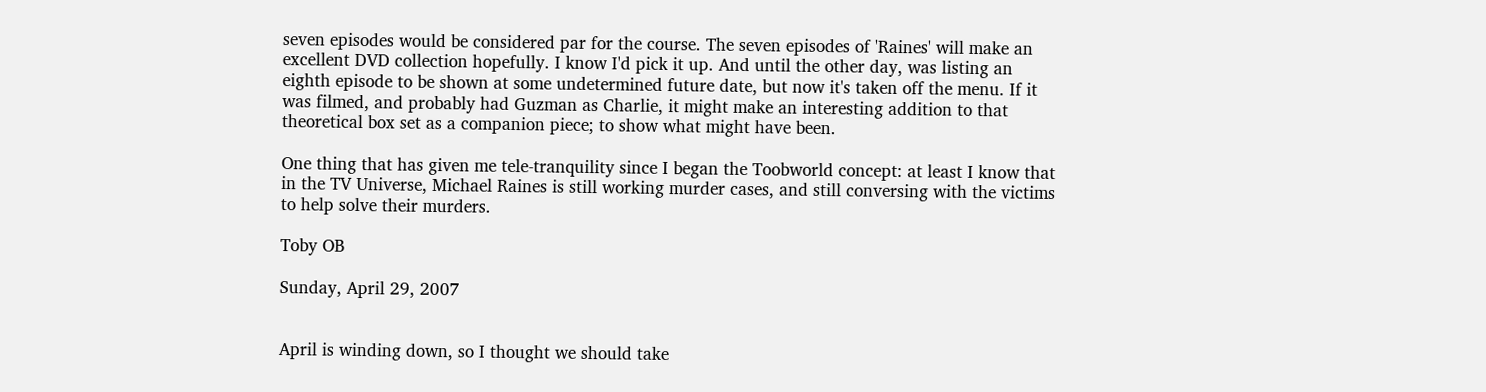seven episodes would be considered par for the course. The seven episodes of 'Raines' will make an excellent DVD collection hopefully. I know I'd pick it up. And until the other day, was listing an eighth episode to be shown at some undetermined future date, but now it's taken off the menu. If it was filmed, and probably had Guzman as Charlie, it might make an interesting addition to that theoretical box set as a companion piece; to show what might have been.

One thing that has given me tele-tranquility since I began the Toobworld concept: at least I know that in the TV Universe, Michael Raines is still working murder cases, and still conversing with the victims to help solve their murders.

Toby OB

Sunday, April 29, 2007


April is winding down, so I thought we should take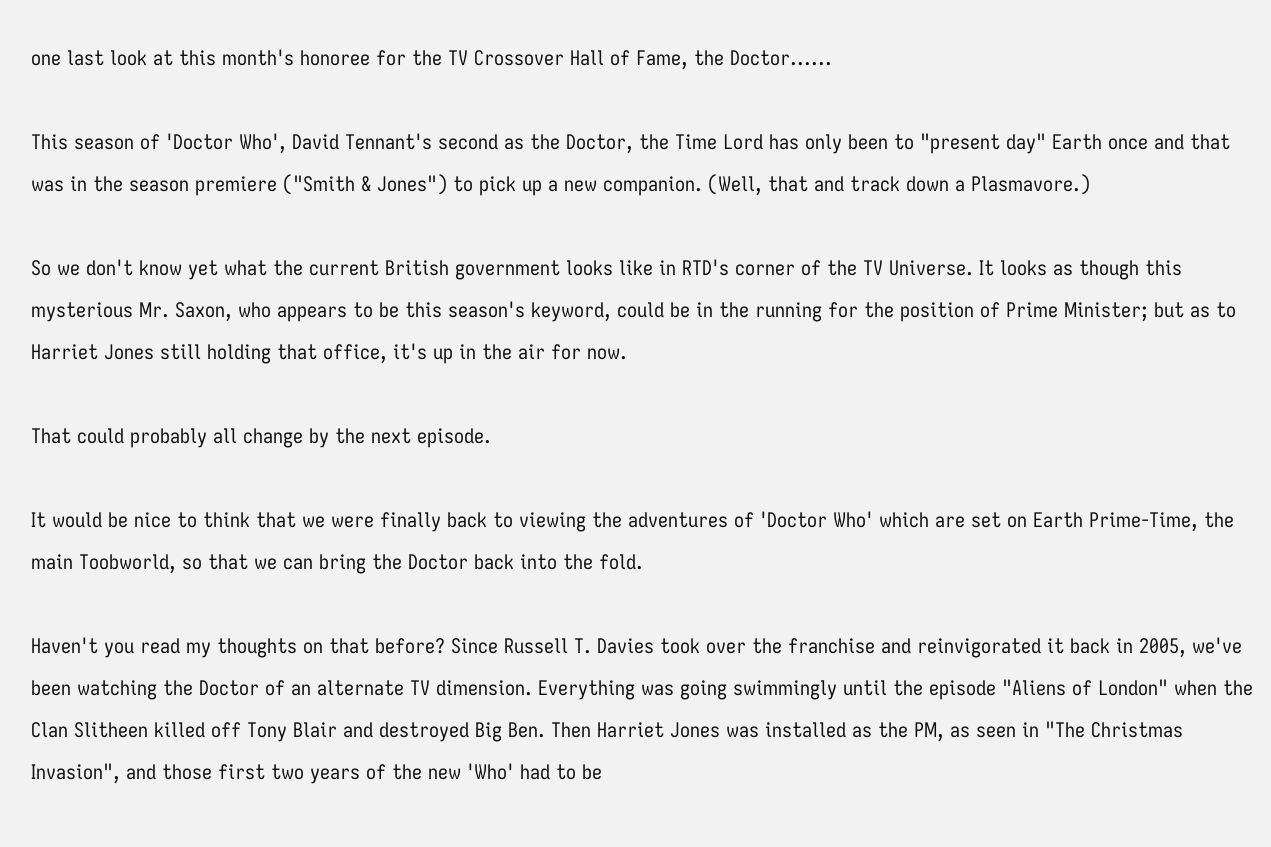one last look at this month's honoree for the TV Crossover Hall of Fame, the Doctor......

This season of 'Doctor Who', David Tennant's second as the Doctor, the Time Lord has only been to "present day" Earth once and that was in the season premiere ("Smith & Jones") to pick up a new companion. (Well, that and track down a Plasmavore.)

So we don't know yet what the current British government looks like in RTD's corner of the TV Universe. It looks as though this mysterious Mr. Saxon, who appears to be this season's keyword, could be in the running for the position of Prime Minister; but as to Harriet Jones still holding that office, it's up in the air for now.

That could probably all change by the next episode.

It would be nice to think that we were finally back to viewing the adventures of 'Doctor Who' which are set on Earth Prime-Time, the main Toobworld, so that we can bring the Doctor back into the fold.

Haven't you read my thoughts on that before? Since Russell T. Davies took over the franchise and reinvigorated it back in 2005, we've been watching the Doctor of an alternate TV dimension. Everything was going swimmingly until the episode "Aliens of London" when the Clan Slitheen killed off Tony Blair and destroyed Big Ben. Then Harriet Jones was installed as the PM, as seen in "The Christmas Invasion", and those first two years of the new 'Who' had to be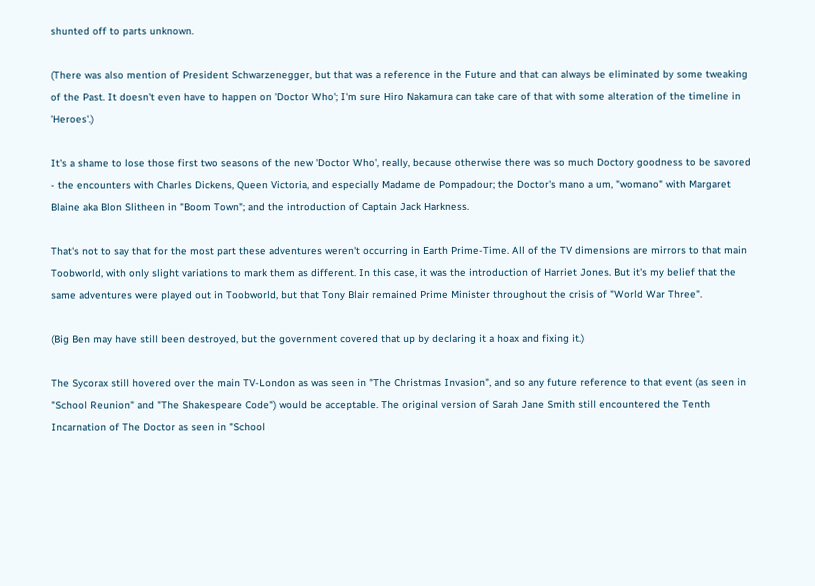shunted off to parts unknown.

(There was also mention of President Schwarzenegger, but that was a reference in the Future and that can always be eliminated by some tweaking of the Past. It doesn't even have to happen on 'Doctor Who'; I'm sure Hiro Nakamura can take care of that with some alteration of the timeline in 'Heroes'.)

It's a shame to lose those first two seasons of the new 'Doctor Who', really, because otherwise there was so much Doctory goodness to be savored - the encounters with Charles Dickens, Queen Victoria, and especially Madame de Pompadour; the Doctor's mano a um, "womano" with Margaret Blaine aka Blon Slitheen in "Boom Town"; and the introduction of Captain Jack Harkness.

That's not to say that for the most part these adventures weren't occurring in Earth Prime-Time. All of the TV dimensions are mirrors to that main Toobworld, with only slight variations to mark them as different. In this case, it was the introduction of Harriet Jones. But it's my belief that the same adventures were played out in Toobworld, but that Tony Blair remained Prime Minister throughout the crisis of "World War Three".

(Big Ben may have still been destroyed, but the government covered that up by declaring it a hoax and fixing it.)

The Sycorax still hovered over the main TV-London as was seen in "The Christmas Invasion", and so any future reference to that event (as seen in "School Reunion" and "The Shakespeare Code") would be acceptable. The original version of Sarah Jane Smith still encountered the Tenth Incarnation of The Doctor as seen in "School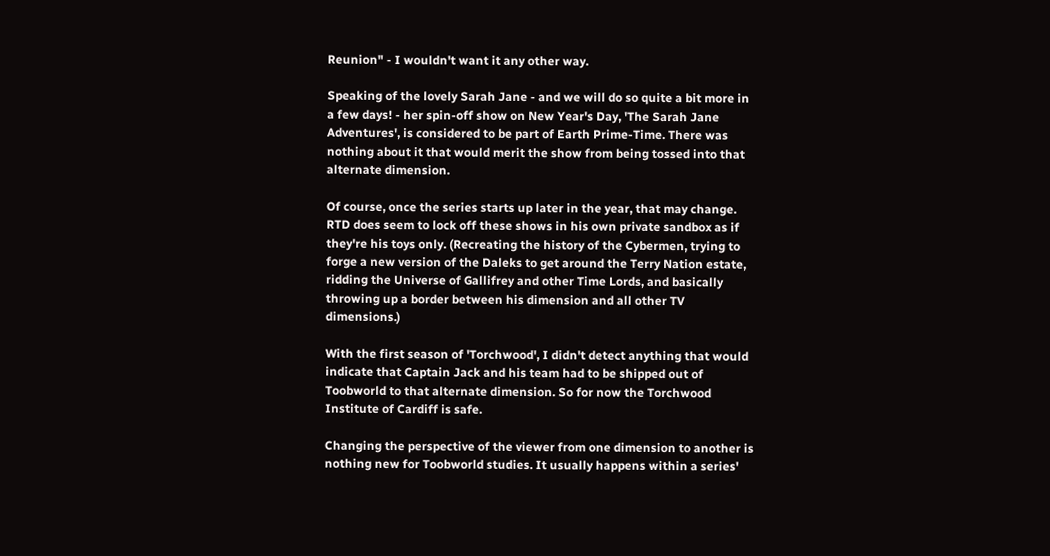Reunion" - I wouldn't want it any other way.

Speaking of the lovely Sarah Jane - and we will do so quite a bit more in a few days! - her spin-off show on New Year's Day, 'The Sarah Jane Adventures', is considered to be part of Earth Prime-Time. There was nothing about it that would merit the show from being tossed into that alternate dimension.

Of course, once the series starts up later in the year, that may change. RTD does seem to lock off these shows in his own private sandbox as if they're his toys only. (Recreating the history of the Cybermen, trying to forge a new version of the Daleks to get around the Terry Nation estate, ridding the Universe of Gallifrey and other Time Lords, and basically throwing up a border between his dimension and all other TV dimensions.)

With the first season of 'Torchwood', I didn't detect anything that would indicate that Captain Jack and his team had to be shipped out of Toobworld to that alternate dimension. So for now the Torchwood Institute of Cardiff is safe.

Changing the perspective of the viewer from one dimension to another is nothing new for Toobworld studies. It usually happens within a series'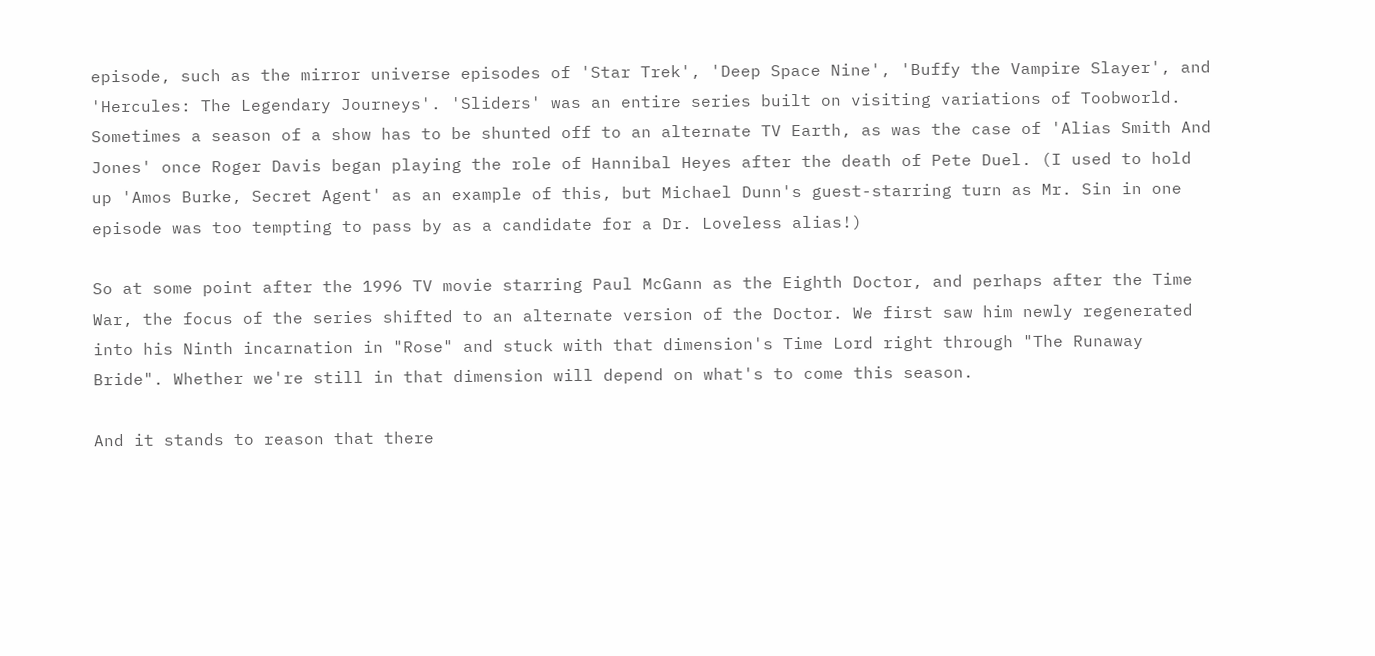episode, such as the mirror universe episodes of 'Star Trek', 'Deep Space Nine', 'Buffy the Vampire Slayer', and 'Hercules: The Legendary Journeys'. 'Sliders' was an entire series built on visiting variations of Toobworld. Sometimes a season of a show has to be shunted off to an alternate TV Earth, as was the case of 'Alias Smith And Jones' once Roger Davis began playing the role of Hannibal Heyes after the death of Pete Duel. (I used to hold up 'Amos Burke, Secret Agent' as an example of this, but Michael Dunn's guest-starring turn as Mr. Sin in one episode was too tempting to pass by as a candidate for a Dr. Loveless alias!)

So at some point after the 1996 TV movie starring Paul McGann as the Eighth Doctor, and perhaps after the Time War, the focus of the series shifted to an alternate version of the Doctor. We first saw him newly regenerated into his Ninth incarnation in "Rose" and stuck with that dimension's Time Lord right through "The Runaway Bride". Whether we're still in that dimension will depend on what's to come this season.

And it stands to reason that there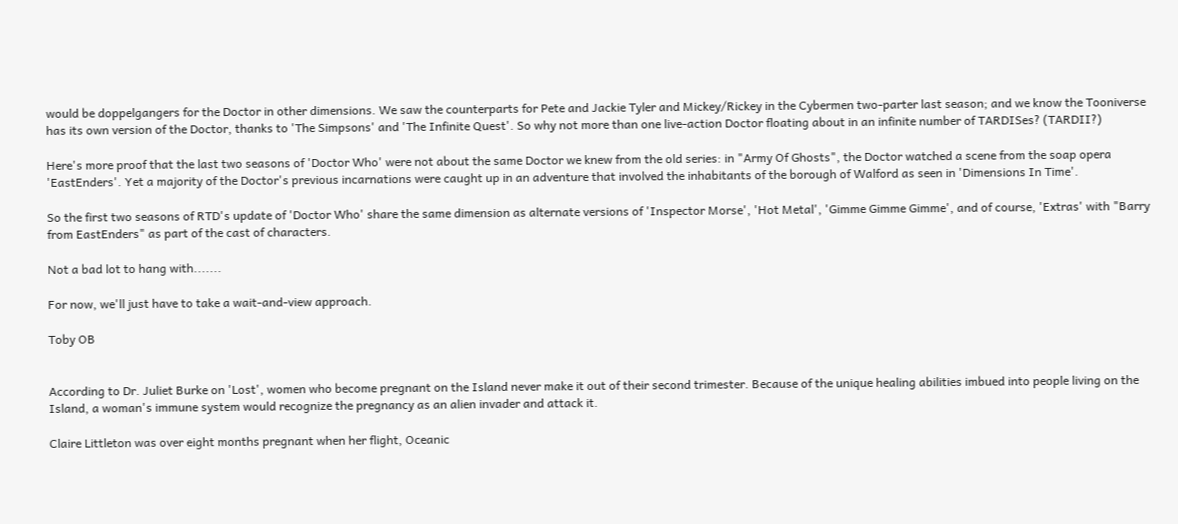would be doppelgangers for the Doctor in other dimensions. We saw the counterparts for Pete and Jackie Tyler and Mickey/Rickey in the Cybermen two-parter last season; and we know the Tooniverse has its own version of the Doctor, thanks to 'The Simpsons' and 'The Infinite Quest'. So why not more than one live-action Doctor floating about in an infinite number of TARDISes? (TARDII?)

Here's more proof that the last two seasons of 'Doctor Who' were not about the same Doctor we knew from the old series: in "Army Of Ghosts", the Doctor watched a scene from the soap opera 'EastEnders'. Yet a majority of the Doctor's previous incarnations were caught up in an adventure that involved the inhabitants of the borough of Walford as seen in 'Dimensions In Time'.

So the first two seasons of RTD's update of 'Doctor Who' share the same dimension as alternate versions of 'Inspector Morse', 'Hot Metal', 'Gimme Gimme Gimme', and of course, 'Extras' with "Barry from EastEnders" as part of the cast of characters.

Not a bad lot to hang with.......

For now, we'll just have to take a wait-and-view approach.

Toby OB


According to Dr. Juliet Burke on 'Lost', women who become pregnant on the Island never make it out of their second trimester. Because of the unique healing abilities imbued into people living on the Island, a woman's immune system would recognize the pregnancy as an alien invader and attack it.

Claire Littleton was over eight months pregnant when her flight, Oceanic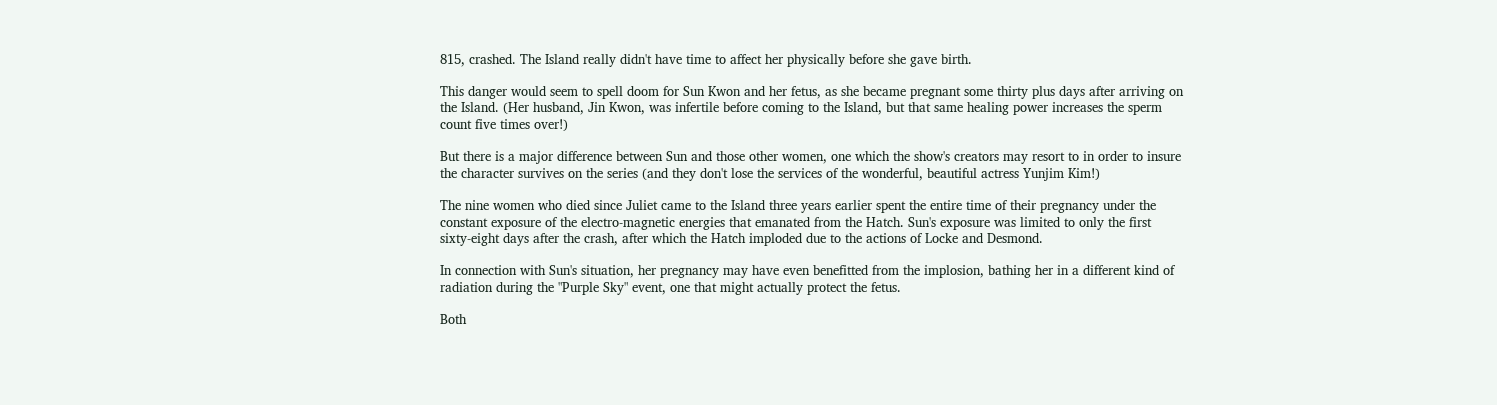815, crashed. The Island really didn't have time to affect her physically before she gave birth.

This danger would seem to spell doom for Sun Kwon and her fetus, as she became pregnant some thirty plus days after arriving on the Island. (Her husband, Jin Kwon, was infertile before coming to the Island, but that same healing power increases the sperm count five times over!)

But there is a major difference between Sun and those other women, one which the show's creators may resort to in order to insure the character survives on the series (and they don't lose the services of the wonderful, beautiful actress Yunjim Kim!)

The nine women who died since Juliet came to the Island three years earlier spent the entire time of their pregnancy under the constant exposure of the electro-magnetic energies that emanated from the Hatch. Sun's exposure was limited to only the first sixty-eight days after the crash, after which the Hatch imploded due to the actions of Locke and Desmond.

In connection with Sun's situation, her pregnancy may have even benefitted from the implosion, bathing her in a different kind of radiation during the "Purple Sky" event, one that might actually protect the fetus.

Both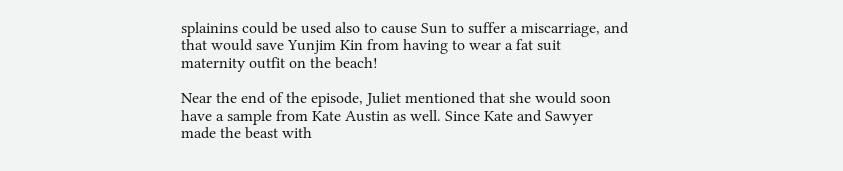splainins could be used also to cause Sun to suffer a miscarriage, and that would save Yunjim Kin from having to wear a fat suit maternity outfit on the beach!

Near the end of the episode, Juliet mentioned that she would soon have a sample from Kate Austin as well. Since Kate and Sawyer made the beast with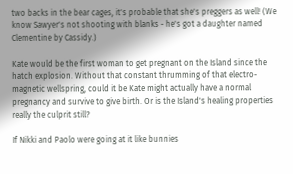two backs in the bear cages, it's probable that she's preggers as well! (We know Sawyer's not shooting with blanks - he's got a daughter named Clementine by Cassidy.)

Kate would be the first woman to get pregnant on the Island since the hatch explosion. Without that constant thrumming of that electro-magnetic wellspring, could it be Kate might actually have a normal pregnancy and survive to give birth. Or is the Island's healing properties really the culprit still?

If Nikki and Paolo were going at it like bunnies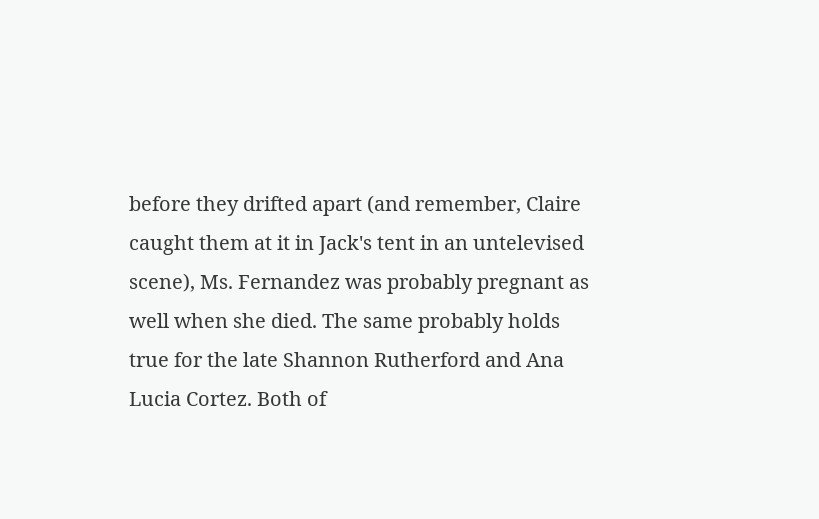before they drifted apart (and remember, Claire caught them at it in Jack's tent in an untelevised scene), Ms. Fernandez was probably pregnant as well when she died. The same probably holds true for the late Shannon Rutherford and Ana Lucia Cortez. Both of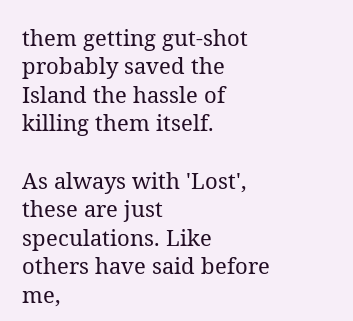them getting gut-shot probably saved the Island the hassle of killing them itself.

As always with 'Lost', these are just speculations. Like others have said before me,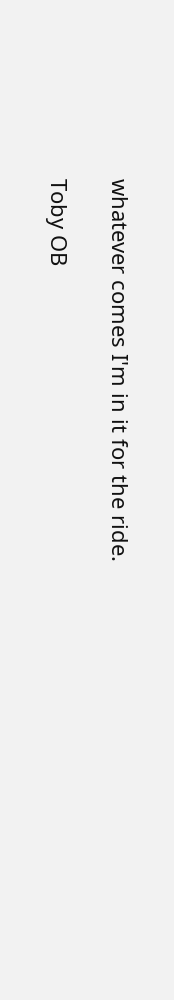whatever comes I'm in it for the ride.

Toby OB